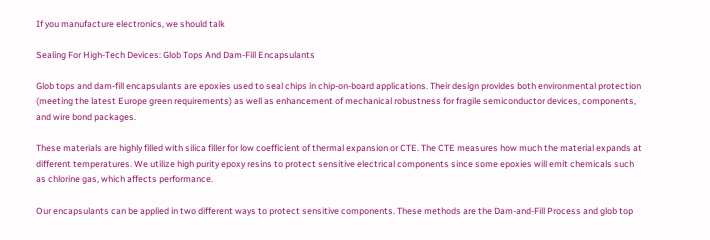If you manufacture electronics, we should talk

Sealing For High-Tech Devices: Glob Tops And Dam-Fill Encapsulants

Glob tops and dam-fill encapsulants are epoxies used to seal chips in chip-on-board applications. Their design provides both environmental protection (meeting the latest Europe green requirements) as well as enhancement of mechanical robustness for fragile semiconductor devices, components, and wire bond packages.

These materials are highly filled with silica filler for low coefficient of thermal expansion or CTE. The CTE measures how much the material expands at different temperatures. We utilize high purity epoxy resins to protect sensitive electrical components since some epoxies will emit chemicals such as chlorine gas, which affects performance.

Our encapsulants can be applied in two different ways to protect sensitive components. These methods are the Dam-and-Fill Process and glob top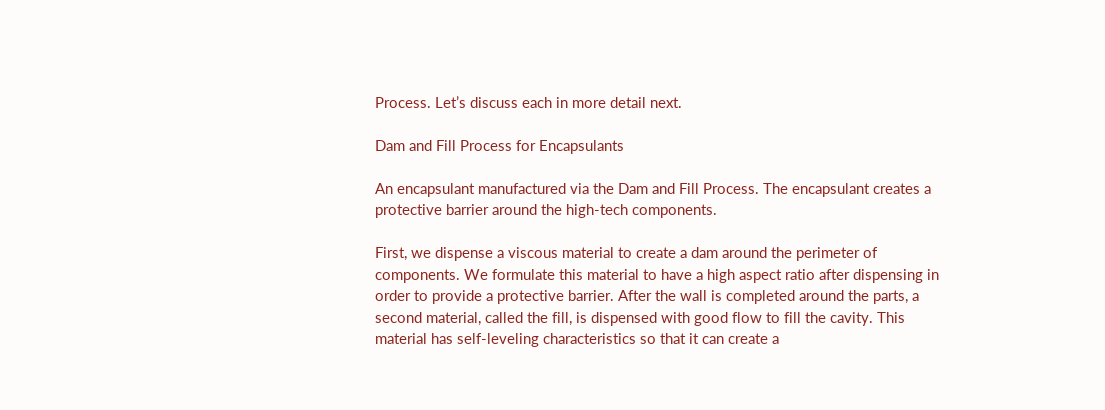Process. Let’s discuss each in more detail next.

Dam and Fill Process for Encapsulants

An encapsulant manufactured via the Dam and Fill Process. The encapsulant creates a protective barrier around the high-tech components.

First, we dispense a viscous material to create a dam around the perimeter of components. We formulate this material to have a high aspect ratio after dispensing in order to provide a protective barrier. After the wall is completed around the parts, a second material, called the fill, is dispensed with good flow to fill the cavity. This material has self-leveling characteristics so that it can create a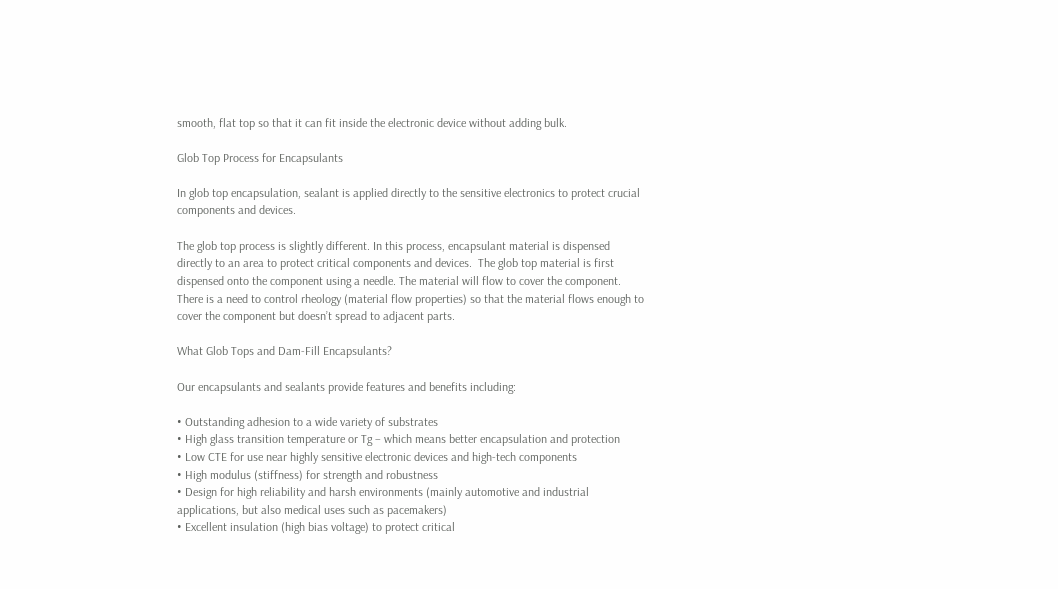smooth, flat top so that it can fit inside the electronic device without adding bulk.

Glob Top Process for Encapsulants

In glob top encapsulation, sealant is applied directly to the sensitive electronics to protect crucial components and devices.

The glob top process is slightly different. In this process, encapsulant material is dispensed directly to an area to protect critical components and devices.  The glob top material is first dispensed onto the component using a needle. The material will flow to cover the component. There is a need to control rheology (material flow properties) so that the material flows enough to cover the component but doesn’t spread to adjacent parts.

What Glob Tops and Dam-Fill Encapsulants?

Our encapsulants and sealants provide features and benefits including:

• Outstanding adhesion to a wide variety of substrates
• High glass transition temperature or Tg – which means better encapsulation and protection
• Low CTE for use near highly sensitive electronic devices and high-tech components
• High modulus (stiffness) for strength and robustness
• Design for high reliability and harsh environments (mainly automotive and industrial applications, but also medical uses such as pacemakers)
• Excellent insulation (high bias voltage) to protect critical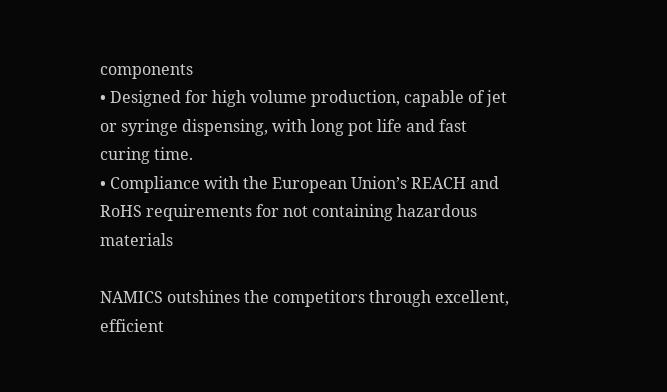components
• Designed for high volume production, capable of jet or syringe dispensing, with long pot life and fast curing time.
• Compliance with the European Union’s REACH and RoHS requirements for not containing hazardous materials

NAMICS outshines the competitors through excellent, efficient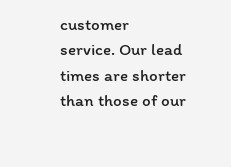customer service. Our lead times are shorter than those of our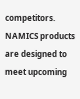competitors. NAMICS products are designed to meet upcoming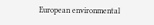European environmental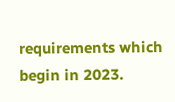requirements which begin in 2023.